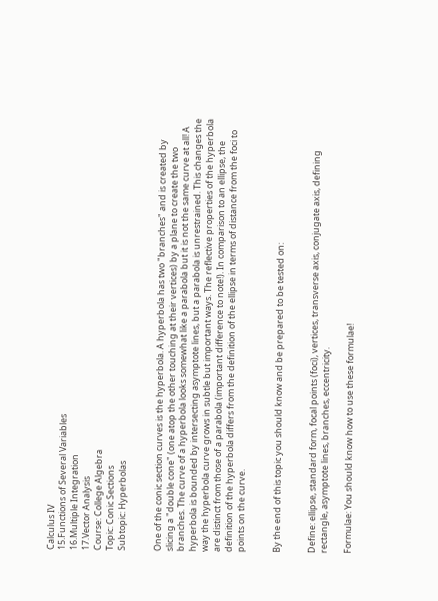Calculus IV
15.Functions of Several Variables
16.Multiple Integration
17.Vector Analysis
Course: College Algebra
Topic: Conic Sections
Subtopic: Hyperbolas


One of the conic section curves is the hyperbola. A hyperbola has two "branches" and is created by slicing a "double cone" (one atop the other touching at their vertices) by a plane to create the two branches. The curve of a hyperbola looks somewhat like a parabola but it is not the same curve at all! A hyperbola is bounded by intersecting asymptote lines, but a parabola is unrestrained. This changes the way the hyperbola curve grows in subtle but important ways. The reflective properties of the hyperbola are distinct from those of a parabola (important difference to note!). In comparison to an ellipse, the definition of the hyperbola differs from the definition of the ellipse in terms of distance from the foci to points on the curve.


By the end of this topic you should know and be prepared to be tested on:


Define: ellipse, standard form, focal points (foci), vertices, transverse axis, conjugate axis, defining rectangle, asymptote lines, branches, eccentricity.

Formulae: You should know how to use these formulae!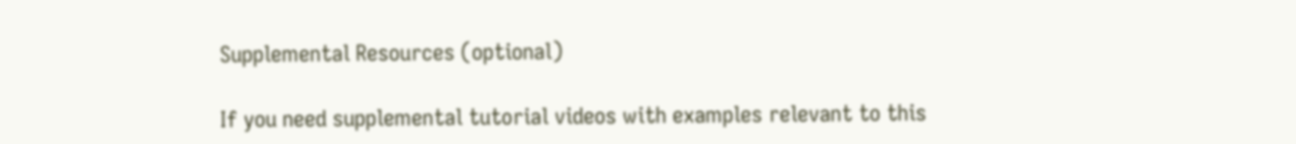Supplemental Resources (optional)

If you need supplemental tutorial videos with examples relevant to this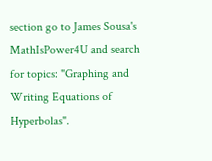section go to James Sousa's MathIsPower4U and search for topics: "Graphing and Writing Equations of Hyperbolas".